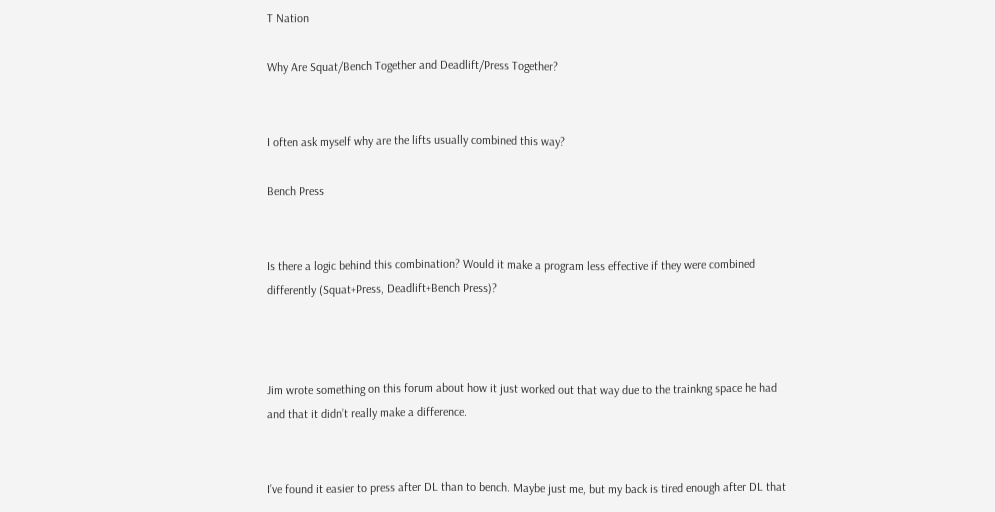T Nation

Why Are Squat/Bench Together and Deadlift/Press Together?


I often ask myself why are the lifts usually combined this way?

Bench Press


Is there a logic behind this combination? Would it make a program less effective if they were combined differently (Squat+Press, Deadlift+Bench Press)?



Jim wrote something on this forum about how it just worked out that way due to the trainkng space he had and that it didn’t really make a difference.


I’ve found it easier to press after DL than to bench. Maybe just me, but my back is tired enough after DL that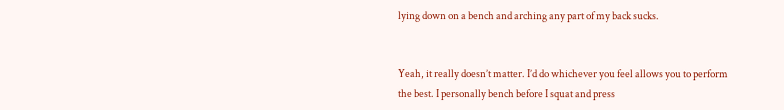lying down on a bench and arching any part of my back sucks.


Yeah, it really doesn’t matter. I’d do whichever you feel allows you to perform the best. I personally bench before I squat and press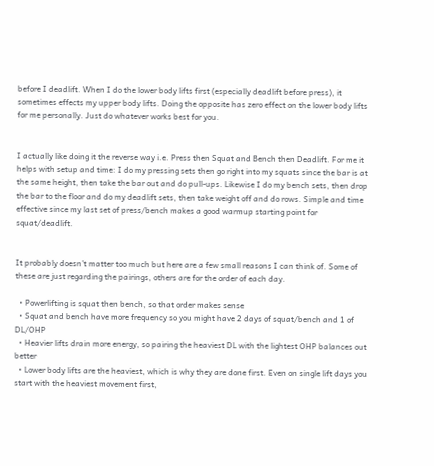before I deadlift. When I do the lower body lifts first (especially deadlift before press), it sometimes effects my upper body lifts. Doing the opposite has zero effect on the lower body lifts for me personally. Just do whatever works best for you.


I actually like doing it the reverse way i.e. Press then Squat and Bench then Deadlift. For me it helps with setup and time: I do my pressing sets then go right into my squats since the bar is at the same height, then take the bar out and do pull-ups. Likewise I do my bench sets, then drop the bar to the floor and do my deadlift sets, then take weight off and do rows. Simple and time effective since my last set of press/bench makes a good warmup starting point for squat/deadlift.


It probably doesn’t matter too much but here are a few small reasons I can think of. Some of these are just regarding the pairings, others are for the order of each day.

  • Powerlifting is squat then bench, so that order makes sense
  • Squat and bench have more frequency so you might have 2 days of squat/bench and 1 of DL/OHP
  • Heavier lifts drain more energy, so pairing the heaviest DL with the lightest OHP balances out better
  • Lower body lifts are the heaviest, which is why they are done first. Even on single lift days you start with the heaviest movement first,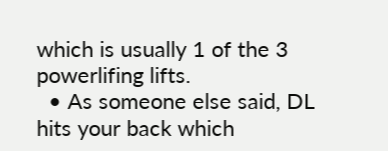which is usually 1 of the 3 powerlifing lifts.
  • As someone else said, DL hits your back which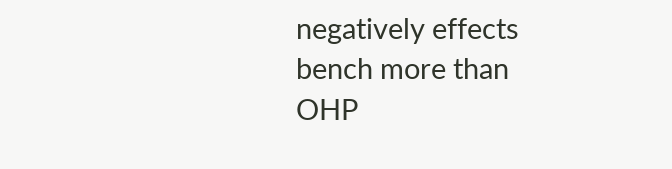negatively effects bench more than OHP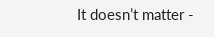It doesn’t matter -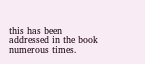this has been addressed in the book numerous times.